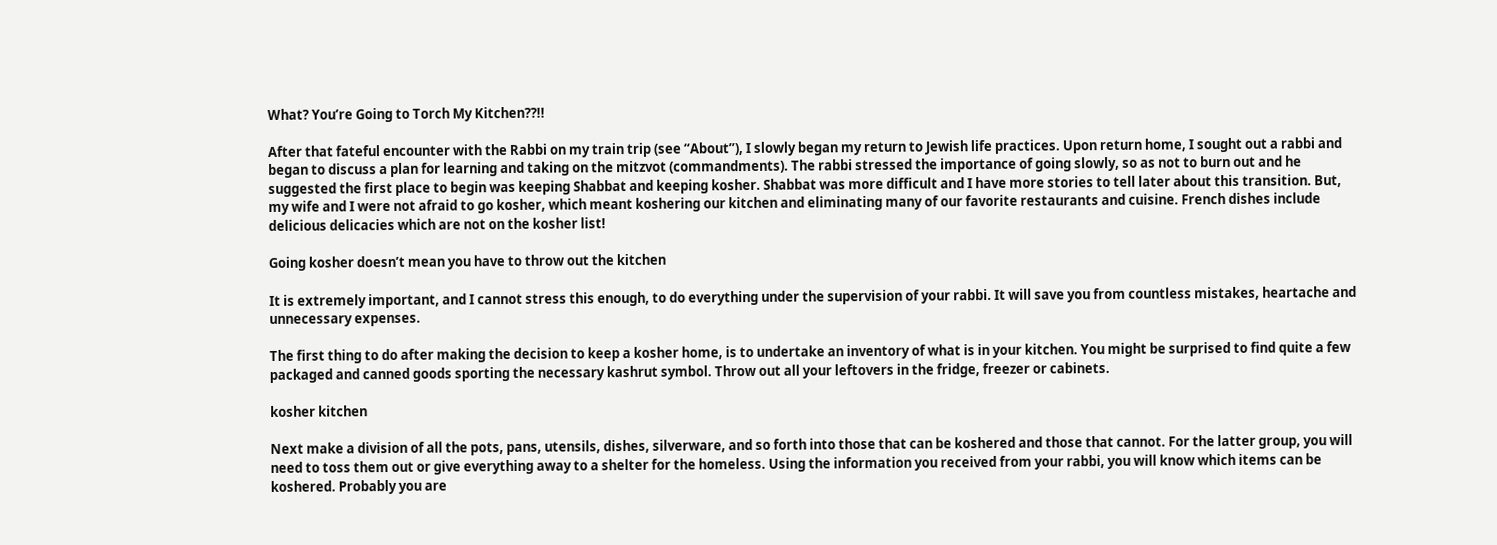What? You’re Going to Torch My Kitchen??!!

After that fateful encounter with the Rabbi on my train trip (see “About”), I slowly began my return to Jewish life practices. Upon return home, I sought out a rabbi and began to discuss a plan for learning and taking on the mitzvot (commandments). The rabbi stressed the importance of going slowly, so as not to burn out and he suggested the first place to begin was keeping Shabbat and keeping kosher. Shabbat was more difficult and I have more stories to tell later about this transition. But, my wife and I were not afraid to go kosher, which meant koshering our kitchen and eliminating many of our favorite restaurants and cuisine. French dishes include delicious delicacies which are not on the kosher list!

Going kosher doesn’t mean you have to throw out the kitchen

It is extremely important, and I cannot stress this enough, to do everything under the supervision of your rabbi. It will save you from countless mistakes, heartache and unnecessary expenses.

The first thing to do after making the decision to keep a kosher home, is to undertake an inventory of what is in your kitchen. You might be surprised to find quite a few packaged and canned goods sporting the necessary kashrut symbol. Throw out all your leftovers in the fridge, freezer or cabinets.

kosher kitchen

Next make a division of all the pots, pans, utensils, dishes, silverware, and so forth into those that can be koshered and those that cannot. For the latter group, you will need to toss them out or give everything away to a shelter for the homeless. Using the information you received from your rabbi, you will know which items can be koshered. Probably you are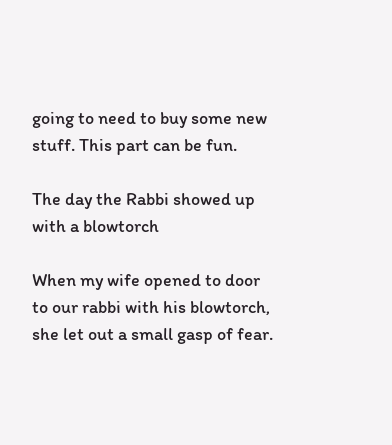going to need to buy some new stuff. This part can be fun.

The day the Rabbi showed up with a blowtorch

When my wife opened to door to our rabbi with his blowtorch, she let out a small gasp of fear.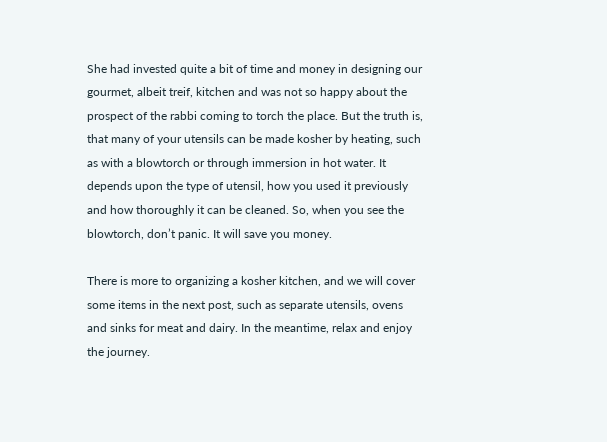She had invested quite a bit of time and money in designing our gourmet, albeit treif, kitchen and was not so happy about the prospect of the rabbi coming to torch the place. But the truth is, that many of your utensils can be made kosher by heating, such as with a blowtorch or through immersion in hot water. It depends upon the type of utensil, how you used it previously and how thoroughly it can be cleaned. So, when you see the blowtorch, don’t panic. It will save you money.

There is more to organizing a kosher kitchen, and we will cover some items in the next post, such as separate utensils, ovens and sinks for meat and dairy. In the meantime, relax and enjoy the journey.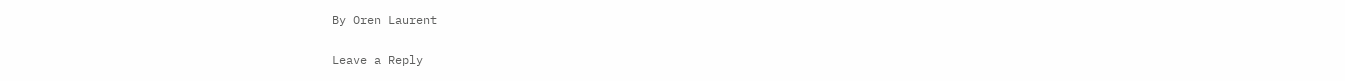By Oren Laurent

Leave a Reply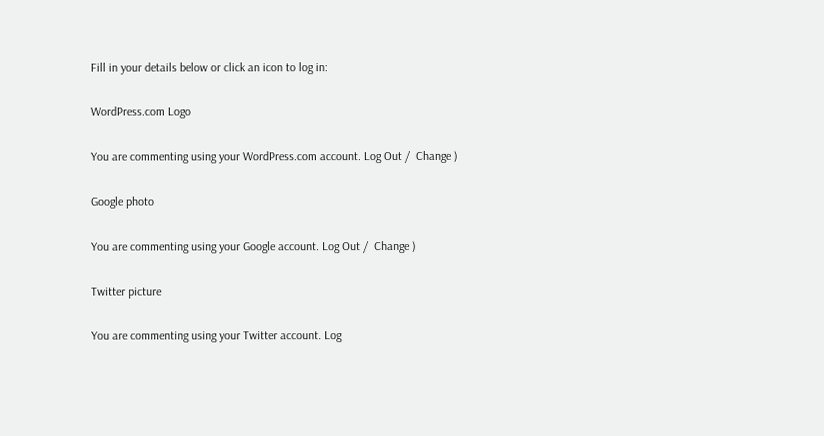Fill in your details below or click an icon to log in:

WordPress.com Logo

You are commenting using your WordPress.com account. Log Out /  Change )

Google photo

You are commenting using your Google account. Log Out /  Change )

Twitter picture

You are commenting using your Twitter account. Log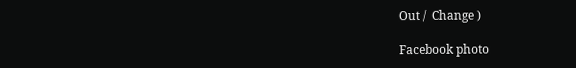Out /  Change )

Facebook photo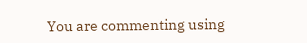You are commenting using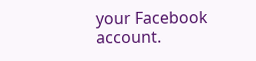your Facebook account.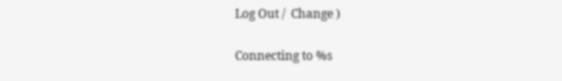Log Out /  Change )

Connecting to %s